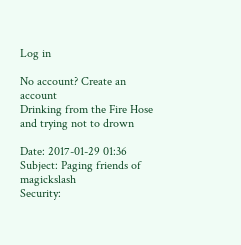Log in

No account? Create an account
Drinking from the Fire Hose
and trying not to drown

Date: 2017-01-29 01:36
Subject: Paging friends of magickslash
Security: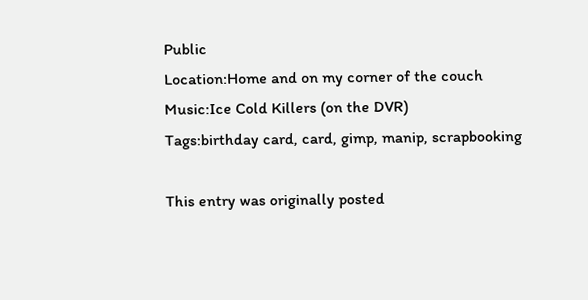Public
Location:Home and on my corner of the couch
Music:Ice Cold Killers (on the DVR)
Tags:birthday card, card, gimp, manip, scrapbooking

This entry was originally posted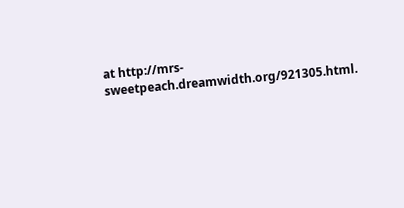at http://mrs-sweetpeach.dreamwidth.org/921305.html.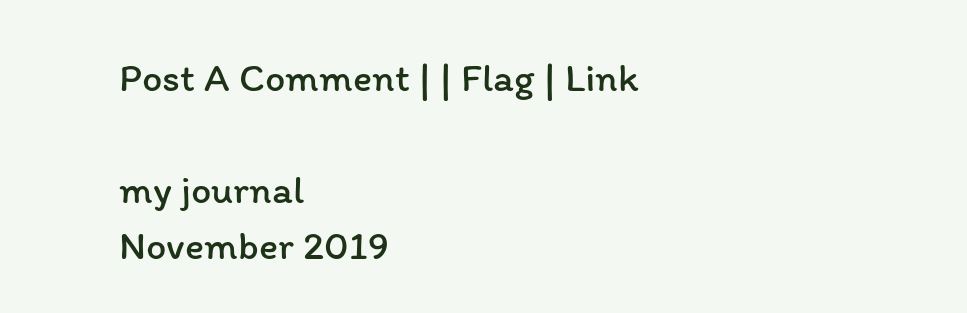Post A Comment | | Flag | Link

my journal
November 2019